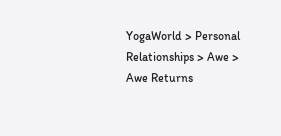YogaWorld > Personal Relationships > Awe > Awe Returns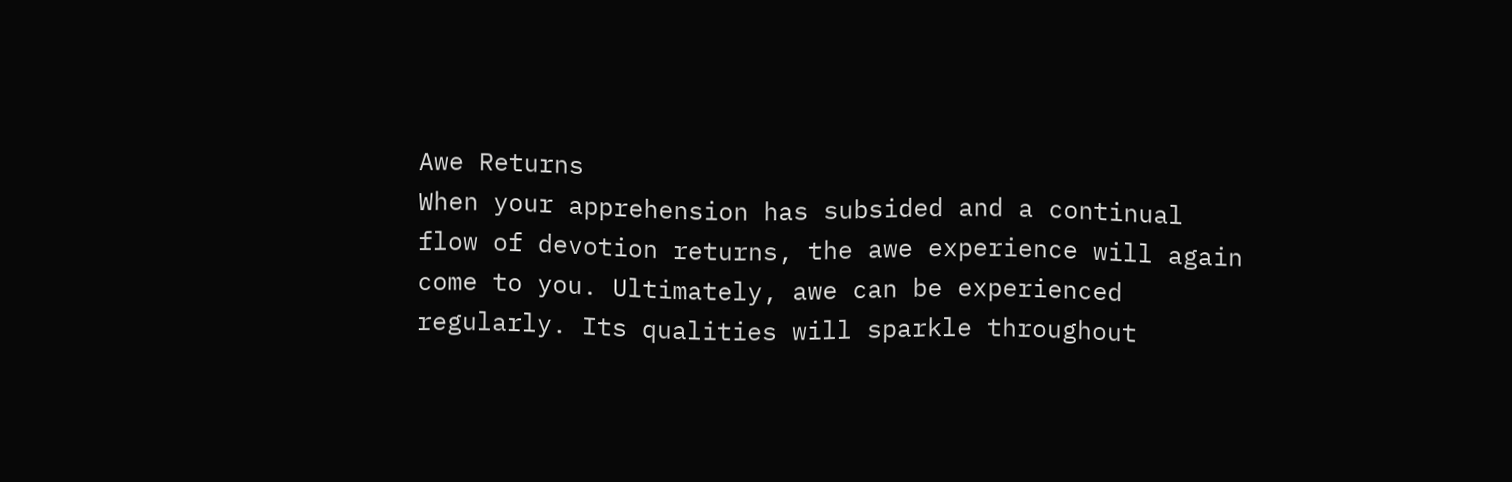Awe Returns
When your apprehension has subsided and a continual flow of devotion returns, the awe experience will again come to you. Ultimately, awe can be experienced regularly. Its qualities will sparkle throughout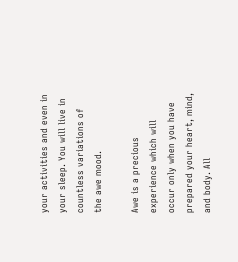your activities and even in your sleep. You will live in countless variations of the awe mood.

Awe is a precious experience which will occur only when you have prepared your heart, mind, and body. All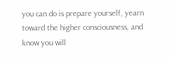you can do is prepare yourself, yearn toward the higher consciousness, and know you will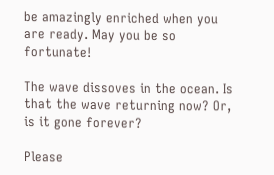be amazingly enriched when you are ready. May you be so fortunate!

The wave dissoves in the ocean. Is that the wave returning now? Or, is it gone forever?

Please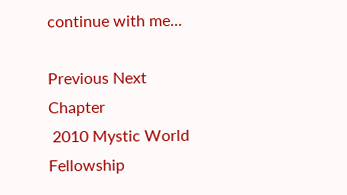continue with me...

Previous Next Chapter
 2010 Mystic World Fellowship